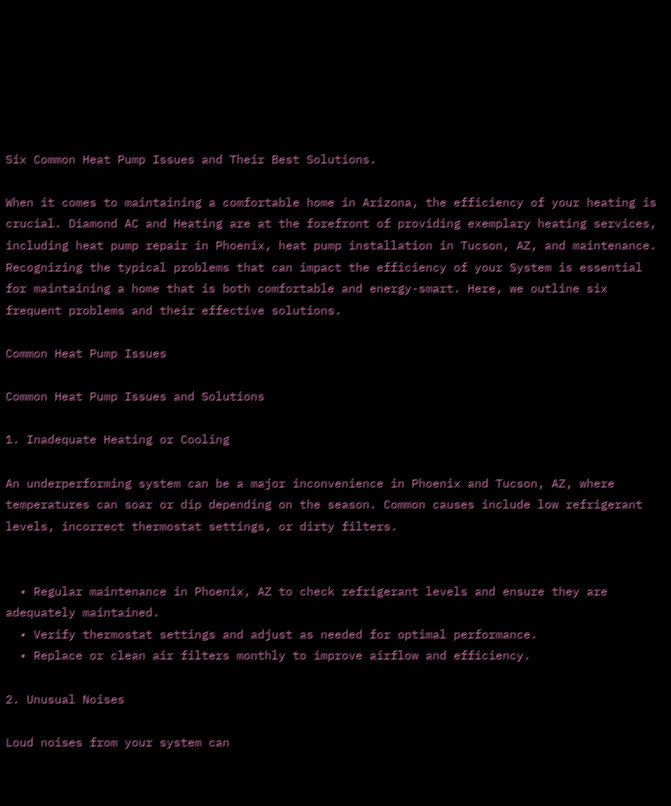Six Common Heat Pump Issues and Their Best Solutions.

When it comes to maintaining a comfortable home in Arizona, the efficiency of your heating is crucial. Diamond AC and Heating are at the forefront of providing exemplary heating services, including heat pump repair in Phoenix, heat pump installation in Tucson, AZ, and maintenance. Recognizing the typical problems that can impact the efficiency of your System is essential for maintaining a home that is both comfortable and energy-smart. Here, we outline six frequent problems and their effective solutions.

Common Heat Pump Issues

Common Heat Pump Issues and Solutions

1. Inadequate Heating or Cooling

An underperforming system can be a major inconvenience in Phoenix and Tucson, AZ, where temperatures can soar or dip depending on the season. Common causes include low refrigerant levels, incorrect thermostat settings, or dirty filters.


  • Regular maintenance in Phoenix, AZ to check refrigerant levels and ensure they are adequately maintained.
  • Verify thermostat settings and adjust as needed for optimal performance.
  • Replace or clean air filters monthly to improve airflow and efficiency.

2. Unusual Noises

Loud noises from your system can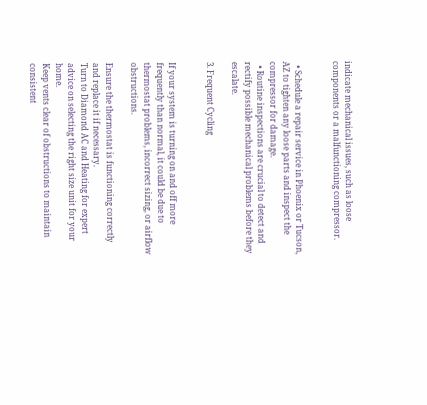indicate mechanical issues, such as loose components or a malfunctioning compressor.


  • Schedule a repair service in Phoenix or Tucson, AZ to tighten any loose parts and inspect the compressor for damage.
  • Routine inspections are crucial to detect and rectify possible mechanical problems before they escalate.

3. Frequent Cycling


If your system is turning on and off more frequently than normal, it could be due to thermostat problems, incorrect sizing, or airflow obstructions.

Ensure the thermostat is functioning correctly and replace it if necessary.
Turn to Diamond AC and Heating for expert advice on selecting the right size unit for your home.
Keep vents clear of obstructions to maintain consistent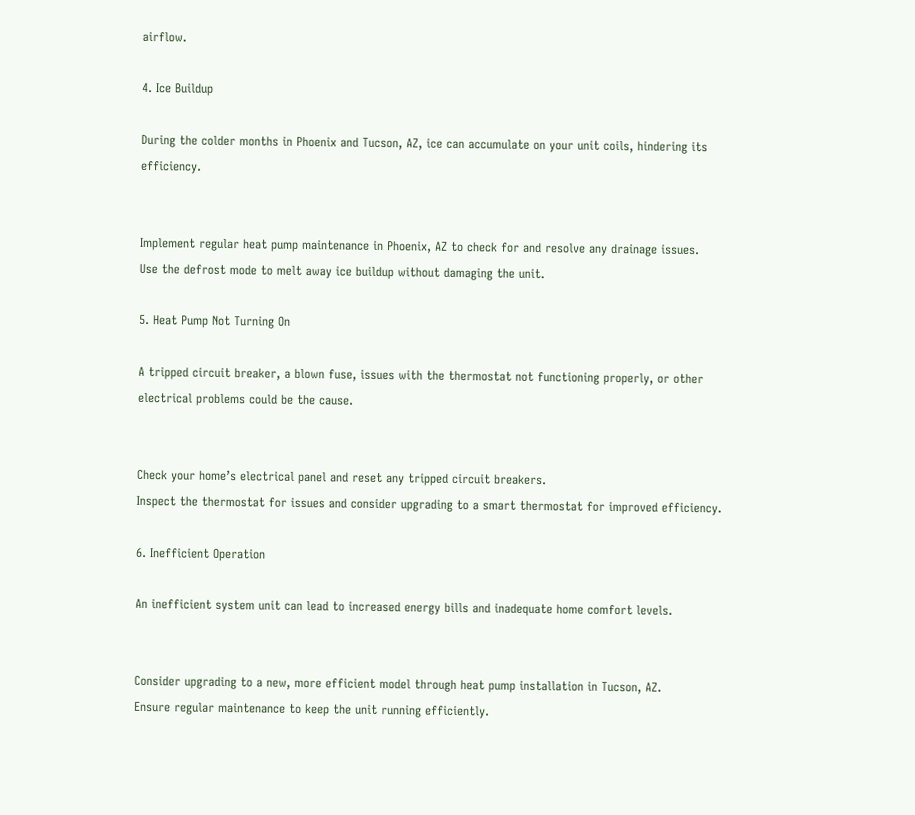airflow.

4. Ice Buildup

During the colder months in Phoenix and Tucson, AZ, ice can accumulate on your unit coils, hindering its efficiency.


Implement regular heat pump maintenance in Phoenix, AZ to check for and resolve any drainage issues.
Use the defrost mode to melt away ice buildup without damaging the unit.

5. Heat Pump Not Turning On

A tripped circuit breaker, a blown fuse, issues with the thermostat not functioning properly, or other electrical problems could be the cause.


Check your home’s electrical panel and reset any tripped circuit breakers.
Inspect the thermostat for issues and consider upgrading to a smart thermostat for improved efficiency.

6. Inefficient Operation

An inefficient system unit can lead to increased energy bills and inadequate home comfort levels.


Consider upgrading to a new, more efficient model through heat pump installation in Tucson, AZ.
Ensure regular maintenance to keep the unit running efficiently.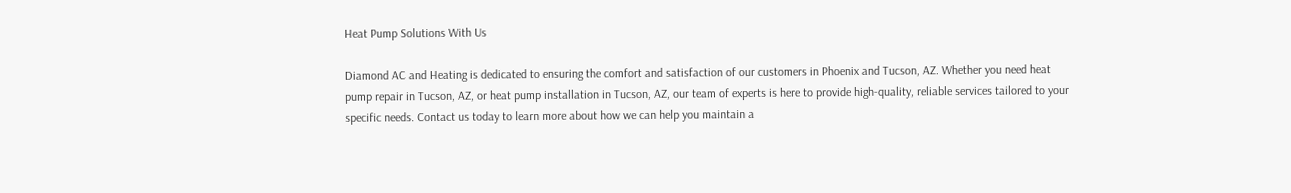Heat Pump Solutions With Us

Diamond AC and Heating is dedicated to ensuring the comfort and satisfaction of our customers in Phoenix and Tucson, AZ. Whether you need heat pump repair in Tucson, AZ, or heat pump installation in Tucson, AZ, our team of experts is here to provide high-quality, reliable services tailored to your specific needs. Contact us today to learn more about how we can help you maintain a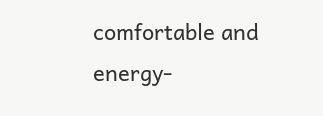comfortable and energy-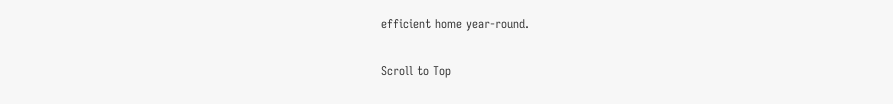efficient home year-round.

Scroll to Top